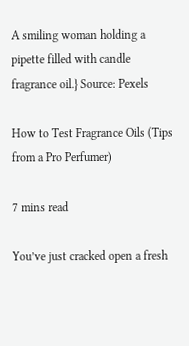A smiling woman holding a pipette filled with candle fragrance oil.} Source: Pexels

How to Test Fragrance Oils (Tips from a Pro Perfumer)

7 mins read

You’ve just cracked open a fresh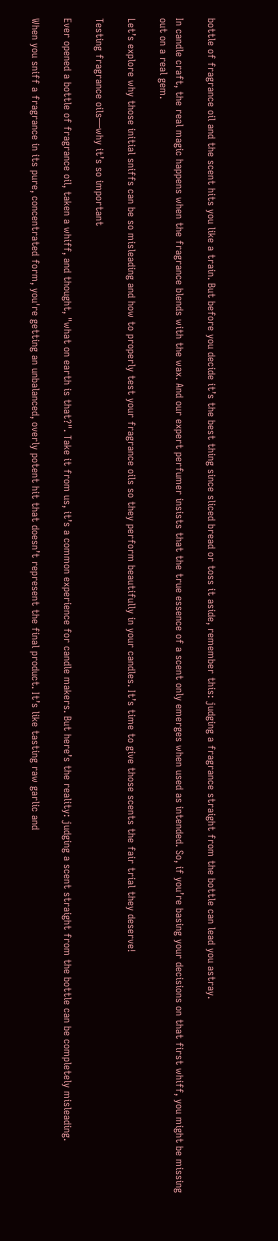bottle of fragrance oil and the scent hits you like a train. But before you decide it’s the best thing since sliced bread or toss it aside, remember this: judging a fragrance straight from the bottle can lead you astray.

In candle craft, the real magic happens when the fragrance blends with the wax. And our expert perfumer insists that the true essence of a scent only emerges when used as intended. So, if you’re basing your decisions on that first whiff, you might be missing out on a real gem.

Let’s explore why those initial sniffs can be so misleading and how to properly test your fragrance oils so they perform beautifully in your candles. It’s time to give those scents the fair trial they deserve!

Testing fragrance oils—why it’s so important

Ever opened a bottle of fragrance oil, taken a whiff, and thought, "what on earth is that?". Take it from us, it’s a common experience for candle makers. But here’s the reality: judging a scent straight from the bottle can be completely misleading.

When you sniff a fragrance in its pure, concentrated form, you're getting an unbalanced, overly potent hit that doesn’t represent the final product. It’s like tasting raw garlic and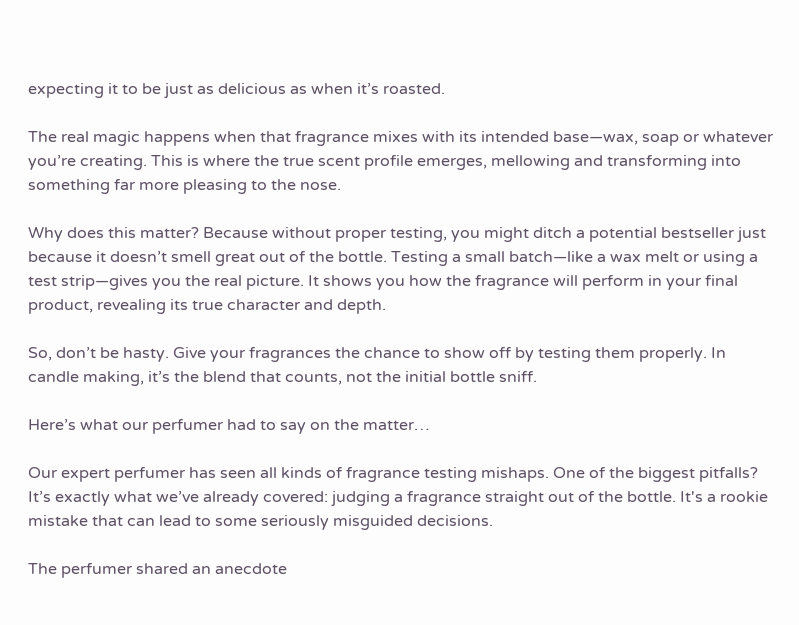expecting it to be just as delicious as when it’s roasted.

The real magic happens when that fragrance mixes with its intended base—wax, soap or whatever you’re creating. This is where the true scent profile emerges, mellowing and transforming into something far more pleasing to the nose.

Why does this matter? Because without proper testing, you might ditch a potential bestseller just because it doesn’t smell great out of the bottle. Testing a small batch—like a wax melt or using a test strip—gives you the real picture. It shows you how the fragrance will perform in your final product, revealing its true character and depth.

So, don’t be hasty. Give your fragrances the chance to show off by testing them properly. In candle making, it’s the blend that counts, not the initial bottle sniff.

Here’s what our perfumer had to say on the matter…

Our expert perfumer has seen all kinds of fragrance testing mishaps. One of the biggest pitfalls? It’s exactly what we’ve already covered: judging a fragrance straight out of the bottle. It's a rookie mistake that can lead to some seriously misguided decisions.

The perfumer shared an anecdote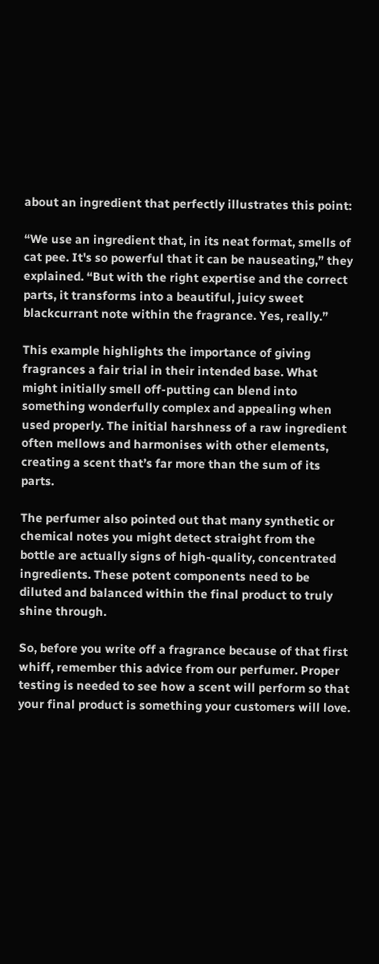about an ingredient that perfectly illustrates this point:

“We use an ingredient that, in its neat format, smells of cat pee. It's so powerful that it can be nauseating,” they explained. “But with the right expertise and the correct parts, it transforms into a beautiful, juicy sweet blackcurrant note within the fragrance. Yes, really.”

This example highlights the importance of giving fragrances a fair trial in their intended base. What might initially smell off-putting can blend into something wonderfully complex and appealing when used properly. The initial harshness of a raw ingredient often mellows and harmonises with other elements, creating a scent that’s far more than the sum of its parts.

The perfumer also pointed out that many synthetic or chemical notes you might detect straight from the bottle are actually signs of high-quality, concentrated ingredients. These potent components need to be diluted and balanced within the final product to truly shine through.

So, before you write off a fragrance because of that first whiff, remember this advice from our perfumer. Proper testing is needed to see how a scent will perform so that your final product is something your customers will love.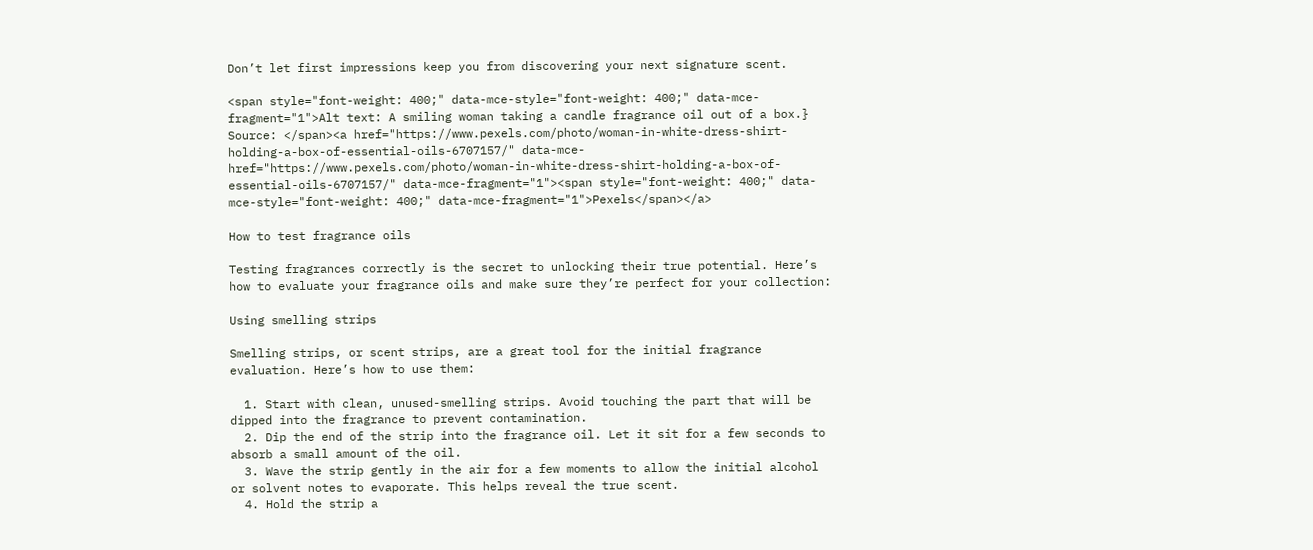Don’t let first impressions keep you from discovering your next signature scent.

<span style="font-weight: 400;" data-mce-style="font-weight: 400;" data-mce-fragment="1">Alt text: A smiling woman taking a candle fragrance oil out of a box.} Source: </span><a href="https://www.pexels.com/photo/woman-in-white-dress-shirt-holding-a-box-of-essential-oils-6707157/" data-mce-href="https://www.pexels.com/photo/woman-in-white-dress-shirt-holding-a-box-of-essential-oils-6707157/" data-mce-fragment="1"><span style="font-weight: 400;" data-mce-style="font-weight: 400;" data-mce-fragment="1">Pexels</span></a>

How to test fragrance oils

Testing fragrances correctly is the secret to unlocking their true potential. Here’s how to evaluate your fragrance oils and make sure they’re perfect for your collection:

Using smelling strips

Smelling strips, or scent strips, are a great tool for the initial fragrance evaluation. Here’s how to use them:

  1. Start with clean, unused-smelling strips. Avoid touching the part that will be dipped into the fragrance to prevent contamination.
  2. Dip the end of the strip into the fragrance oil. Let it sit for a few seconds to absorb a small amount of the oil.
  3. Wave the strip gently in the air for a few moments to allow the initial alcohol or solvent notes to evaporate. This helps reveal the true scent.
  4. Hold the strip a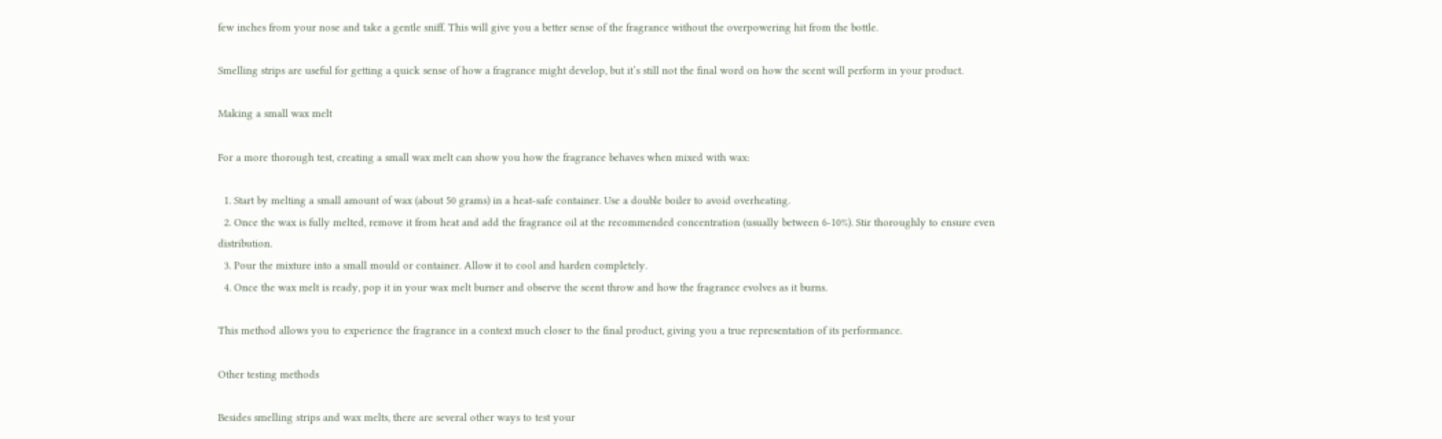few inches from your nose and take a gentle sniff. This will give you a better sense of the fragrance without the overpowering hit from the bottle.

Smelling strips are useful for getting a quick sense of how a fragrance might develop, but it’s still not the final word on how the scent will perform in your product.

Making a small wax melt

For a more thorough test, creating a small wax melt can show you how the fragrance behaves when mixed with wax:

  1. Start by melting a small amount of wax (about 50 grams) in a heat-safe container. Use a double boiler to avoid overheating.
  2. Once the wax is fully melted, remove it from heat and add the fragrance oil at the recommended concentration (usually between 6-10%). Stir thoroughly to ensure even distribution.
  3. Pour the mixture into a small mould or container. Allow it to cool and harden completely.
  4. Once the wax melt is ready, pop it in your wax melt burner and observe the scent throw and how the fragrance evolves as it burns.

This method allows you to experience the fragrance in a context much closer to the final product, giving you a true representation of its performance.

Other testing methods

Besides smelling strips and wax melts, there are several other ways to test your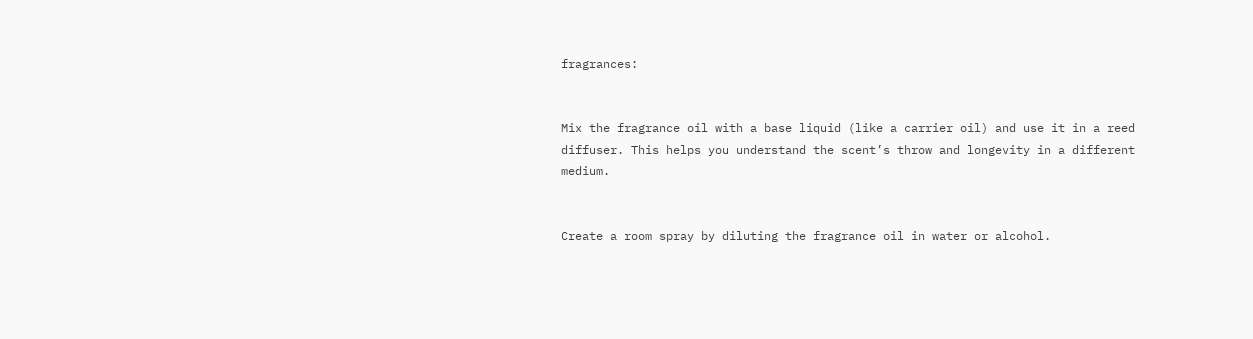fragrances:


Mix the fragrance oil with a base liquid (like a carrier oil) and use it in a reed diffuser. This helps you understand the scent’s throw and longevity in a different medium.


Create a room spray by diluting the fragrance oil in water or alcohol.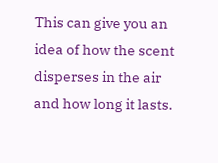This can give you an idea of how the scent disperses in the air and how long it lasts.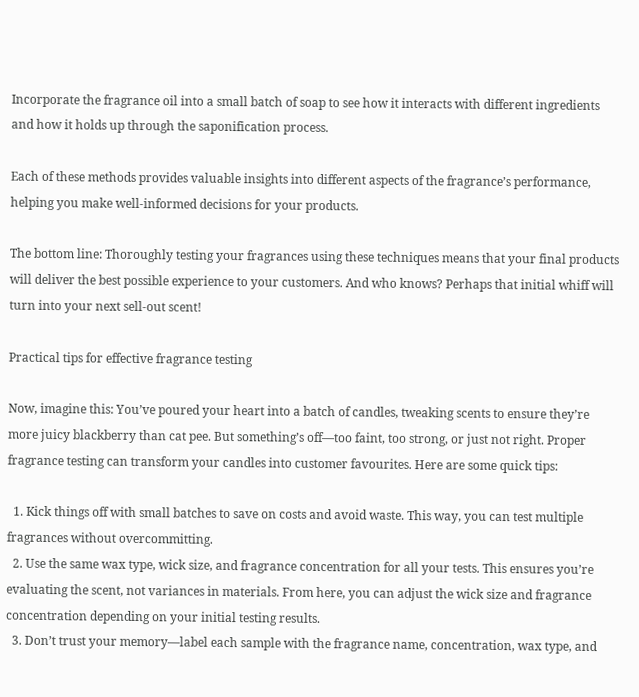Incorporate the fragrance oil into a small batch of soap to see how it interacts with different ingredients and how it holds up through the saponification process.

Each of these methods provides valuable insights into different aspects of the fragrance’s performance, helping you make well-informed decisions for your products.

The bottom line: Thoroughly testing your fragrances using these techniques means that your final products will deliver the best possible experience to your customers. And who knows? Perhaps that initial whiff will turn into your next sell-out scent!

Practical tips for effective fragrance testing

Now, imagine this: You’ve poured your heart into a batch of candles, tweaking scents to ensure they’re more juicy blackberry than cat pee. But something’s off—too faint, too strong, or just not right. Proper fragrance testing can transform your candles into customer favourites. Here are some quick tips:

  1. Kick things off with small batches to save on costs and avoid waste. This way, you can test multiple fragrances without overcommitting.
  2. Use the same wax type, wick size, and fragrance concentration for all your tests. This ensures you’re evaluating the scent, not variances in materials. From here, you can adjust the wick size and fragrance concentration depending on your initial testing results.
  3. Don’t trust your memory—label each sample with the fragrance name, concentration, wax type, and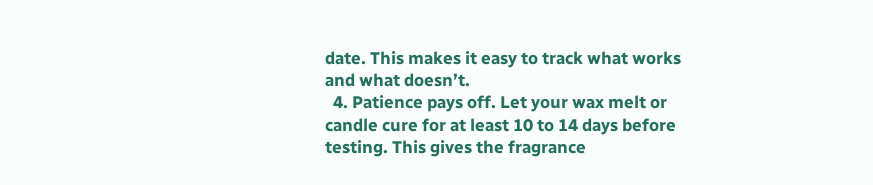date. This makes it easy to track what works and what doesn’t.
  4. Patience pays off. Let your wax melt or candle cure for at least 10 to 14 days before testing. This gives the fragrance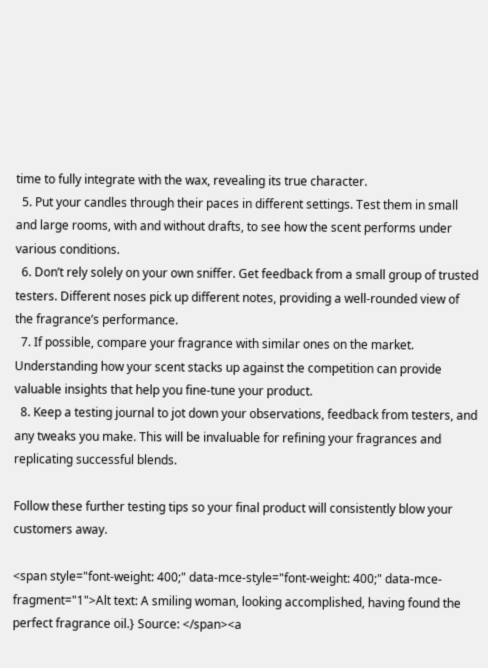time to fully integrate with the wax, revealing its true character.
  5. Put your candles through their paces in different settings. Test them in small and large rooms, with and without drafts, to see how the scent performs under various conditions.
  6. Don’t rely solely on your own sniffer. Get feedback from a small group of trusted testers. Different noses pick up different notes, providing a well-rounded view of the fragrance’s performance.
  7. If possible, compare your fragrance with similar ones on the market. Understanding how your scent stacks up against the competition can provide valuable insights that help you fine-tune your product.
  8. Keep a testing journal to jot down your observations, feedback from testers, and any tweaks you make. This will be invaluable for refining your fragrances and replicating successful blends.

Follow these further testing tips so your final product will consistently blow your customers away.

<span style="font-weight: 400;" data-mce-style="font-weight: 400;" data-mce-fragment="1">Alt text: A smiling woman, looking accomplished, having found the perfect fragrance oil.} Source: </span><a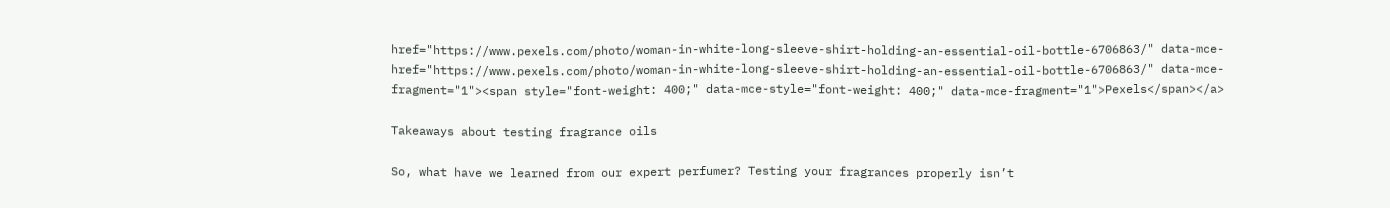href="https://www.pexels.com/photo/woman-in-white-long-sleeve-shirt-holding-an-essential-oil-bottle-6706863/" data-mce-href="https://www.pexels.com/photo/woman-in-white-long-sleeve-shirt-holding-an-essential-oil-bottle-6706863/" data-mce-fragment="1"><span style="font-weight: 400;" data-mce-style="font-weight: 400;" data-mce-fragment="1">Pexels</span></a>

Takeaways about testing fragrance oils

So, what have we learned from our expert perfumer? Testing your fragrances properly isn’t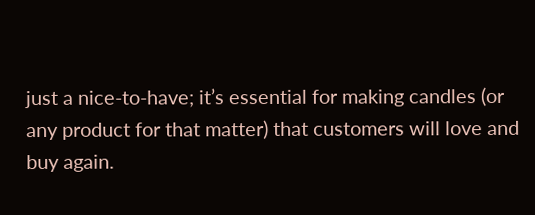just a nice-to-have; it’s essential for making candles (or any product for that matter) that customers will love and buy again.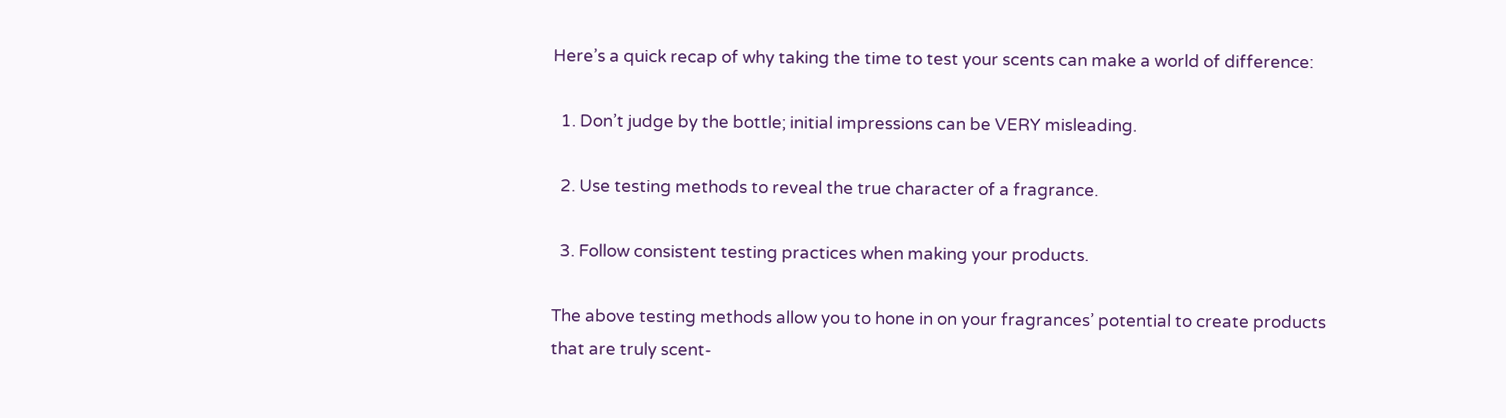Here’s a quick recap of why taking the time to test your scents can make a world of difference:

  1. Don’t judge by the bottle; initial impressions can be VERY misleading.

  2. Use testing methods to reveal the true character of a fragrance.

  3. Follow consistent testing practices when making your products.

The above testing methods allow you to hone in on your fragrances’ potential to create products that are truly scent-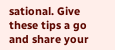sational. Give these tips a go and share your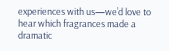experiences with us—we’d love to hear which fragrances made a dramatic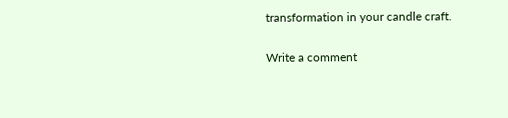transformation in your candle craft.

Write a comment